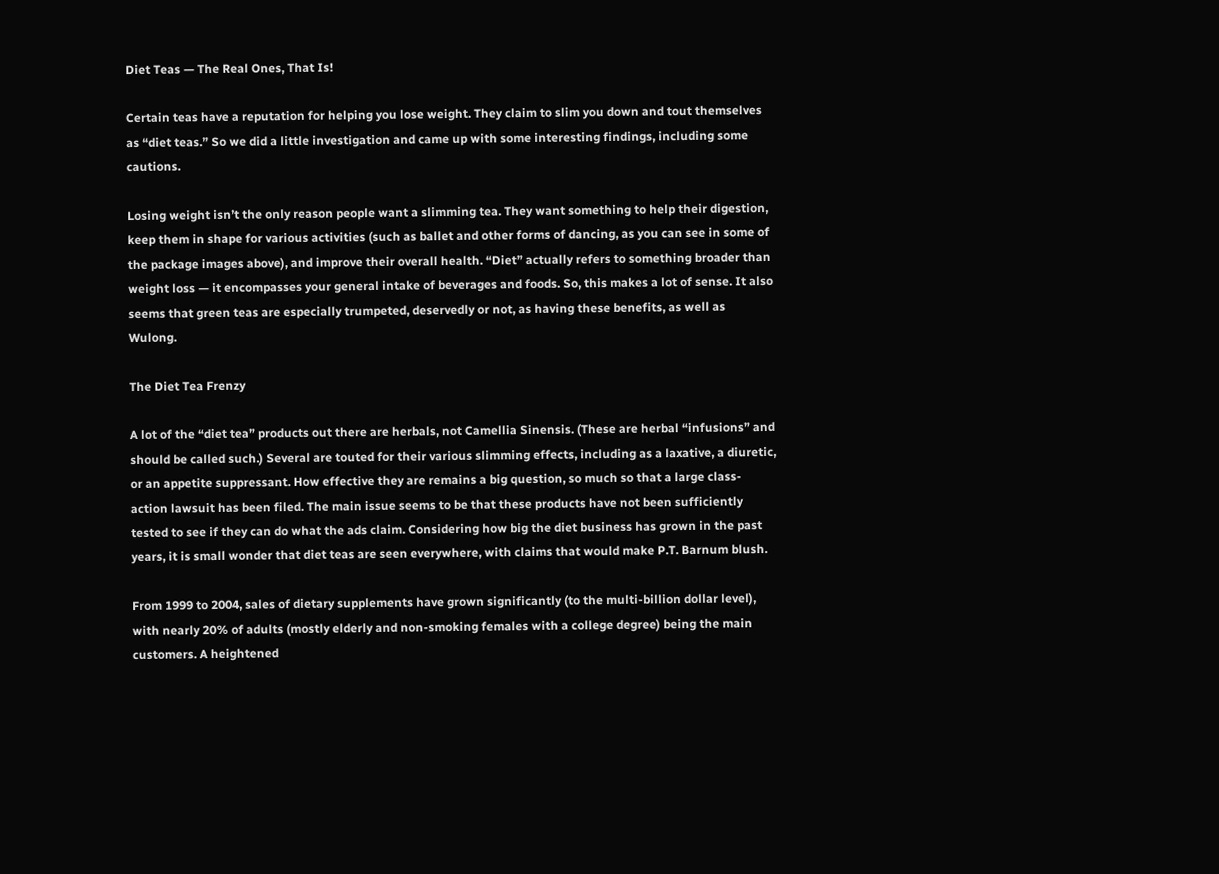Diet Teas — The Real Ones, That Is!

Certain teas have a reputation for helping you lose weight. They claim to slim you down and tout themselves as “diet teas.” So we did a little investigation and came up with some interesting findings, including some cautions.

Losing weight isn’t the only reason people want a slimming tea. They want something to help their digestion, keep them in shape for various activities (such as ballet and other forms of dancing, as you can see in some of the package images above), and improve their overall health. “Diet” actually refers to something broader than weight loss — it encompasses your general intake of beverages and foods. So, this makes a lot of sense. It also seems that green teas are especially trumpeted, deservedly or not, as having these benefits, as well as Wulong.

The Diet Tea Frenzy

A lot of the “diet tea” products out there are herbals, not Camellia Sinensis. (These are herbal “infusions” and should be called such.) Several are touted for their various slimming effects, including as a laxative, a diuretic, or an appetite suppressant. How effective they are remains a big question, so much so that a large class-action lawsuit has been filed. The main issue seems to be that these products have not been sufficiently tested to see if they can do what the ads claim. Considering how big the diet business has grown in the past years, it is small wonder that diet teas are seen everywhere, with claims that would make P.T. Barnum blush.

From 1999 to 2004, sales of dietary supplements have grown significantly (to the multi-billion dollar level), with nearly 20% of adults (mostly elderly and non-smoking females with a college degree) being the main customers. A heightened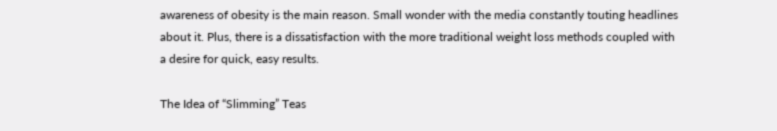awareness of obesity is the main reason. Small wonder with the media constantly touting headlines about it. Plus, there is a dissatisfaction with the more traditional weight loss methods coupled with a desire for quick, easy results.

The Idea of “Slimming” Teas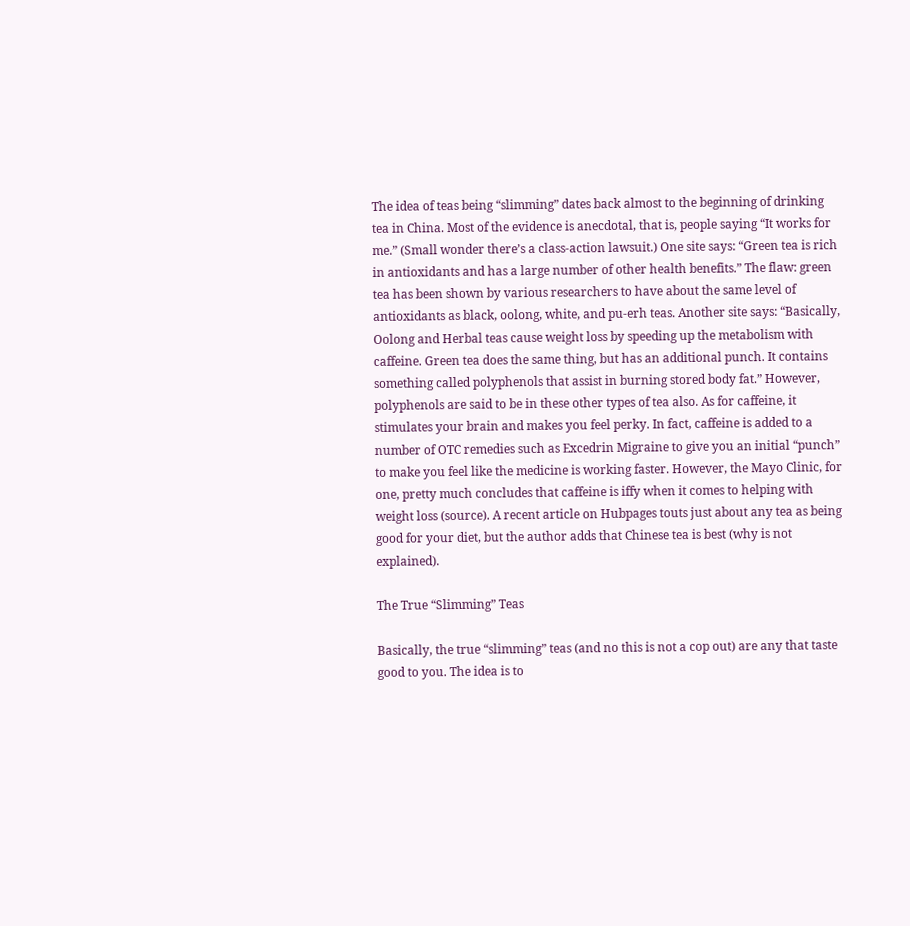The idea of teas being “slimming” dates back almost to the beginning of drinking tea in China. Most of the evidence is anecdotal, that is, people saying “It works for me.” (Small wonder there’s a class-action lawsuit.) One site says: “Green tea is rich in antioxidants and has a large number of other health benefits.” The flaw: green tea has been shown by various researchers to have about the same level of antioxidants as black, oolong, white, and pu-erh teas. Another site says: “Basically, Oolong and Herbal teas cause weight loss by speeding up the metabolism with caffeine. Green tea does the same thing, but has an additional punch. It contains something called polyphenols that assist in burning stored body fat.” However, polyphenols are said to be in these other types of tea also. As for caffeine, it stimulates your brain and makes you feel perky. In fact, caffeine is added to a number of OTC remedies such as Excedrin Migraine to give you an initial “punch” to make you feel like the medicine is working faster. However, the Mayo Clinic, for one, pretty much concludes that caffeine is iffy when it comes to helping with weight loss (source). A recent article on Hubpages touts just about any tea as being good for your diet, but the author adds that Chinese tea is best (why is not explained).

The True “Slimming” Teas

Basically, the true “slimming” teas (and no this is not a cop out) are any that taste good to you. The idea is to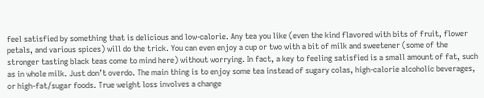feel satisfied by something that is delicious and low-calorie. Any tea you like (even the kind flavored with bits of fruit, flower petals, and various spices) will do the trick. You can even enjoy a cup or two with a bit of milk and sweetener (some of the stronger tasting black teas come to mind here) without worrying. In fact, a key to feeling satisfied is a small amount of fat, such as in whole milk. Just don’t overdo. The main thing is to enjoy some tea instead of sugary colas, high-calorie alcoholic beverages, or high-fat/sugar foods. True weight loss involves a change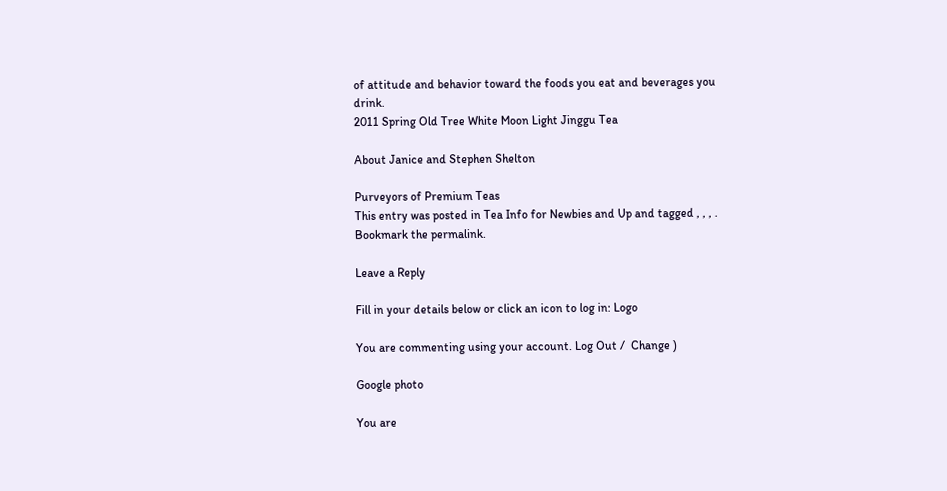of attitude and behavior toward the foods you eat and beverages you drink.
2011 Spring Old Tree White Moon Light Jinggu Tea

About Janice and Stephen Shelton

Purveyors of Premium Teas
This entry was posted in Tea Info for Newbies and Up and tagged , , , . Bookmark the permalink.

Leave a Reply

Fill in your details below or click an icon to log in: Logo

You are commenting using your account. Log Out /  Change )

Google photo

You are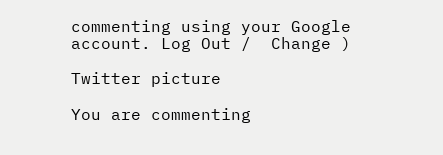commenting using your Google account. Log Out /  Change )

Twitter picture

You are commenting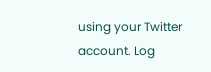using your Twitter account. Log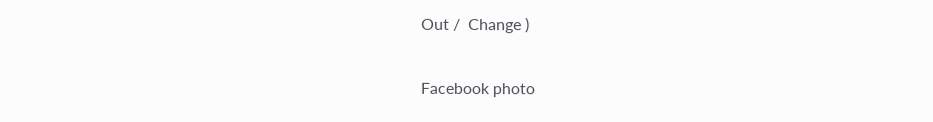Out /  Change )

Facebook photo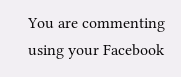You are commenting using your Facebook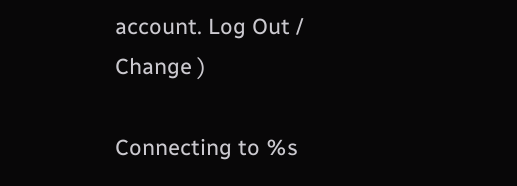account. Log Out /  Change )

Connecting to %s